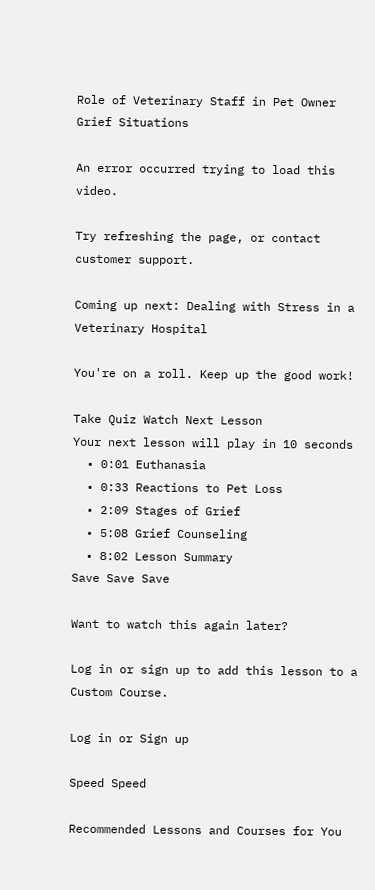Role of Veterinary Staff in Pet Owner Grief Situations

An error occurred trying to load this video.

Try refreshing the page, or contact customer support.

Coming up next: Dealing with Stress in a Veterinary Hospital

You're on a roll. Keep up the good work!

Take Quiz Watch Next Lesson
Your next lesson will play in 10 seconds
  • 0:01 Euthanasia
  • 0:33 Reactions to Pet Loss
  • 2:09 Stages of Grief
  • 5:08 Grief Counseling
  • 8:02 Lesson Summary
Save Save Save

Want to watch this again later?

Log in or sign up to add this lesson to a Custom Course.

Log in or Sign up

Speed Speed

Recommended Lessons and Courses for You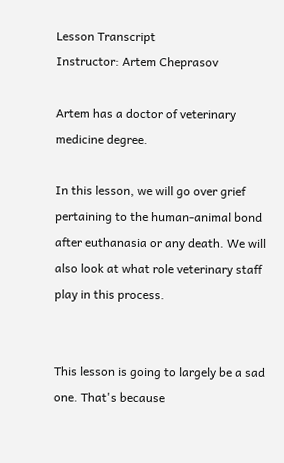Lesson Transcript
Instructor: Artem Cheprasov

Artem has a doctor of veterinary medicine degree.

In this lesson, we will go over grief pertaining to the human-animal bond after euthanasia or any death. We will also look at what role veterinary staff play in this process.


This lesson is going to largely be a sad one. That's because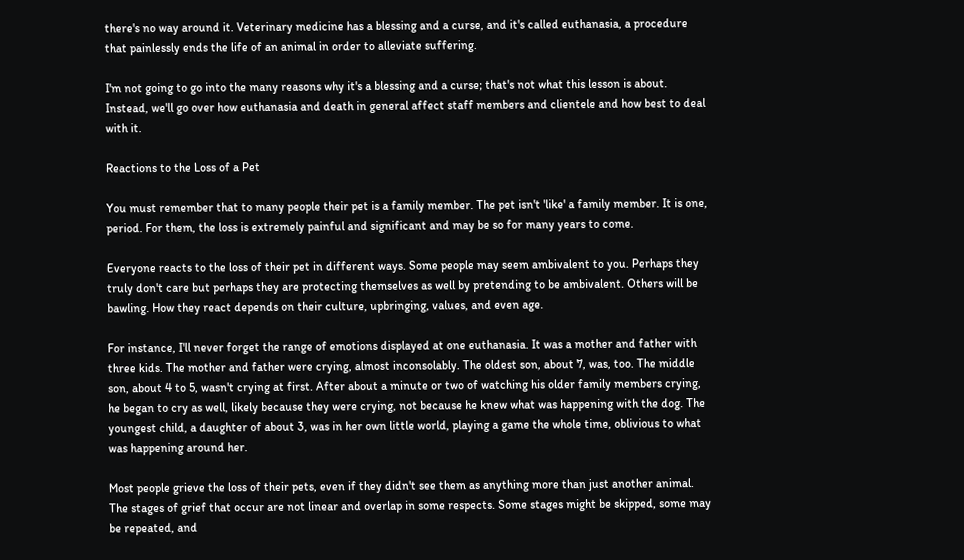there's no way around it. Veterinary medicine has a blessing and a curse, and it's called euthanasia, a procedure that painlessly ends the life of an animal in order to alleviate suffering.

I'm not going to go into the many reasons why it's a blessing and a curse; that's not what this lesson is about. Instead, we'll go over how euthanasia and death in general affect staff members and clientele and how best to deal with it.

Reactions to the Loss of a Pet

You must remember that to many people their pet is a family member. The pet isn't 'like' a family member. It is one, period. For them, the loss is extremely painful and significant and may be so for many years to come.

Everyone reacts to the loss of their pet in different ways. Some people may seem ambivalent to you. Perhaps they truly don't care but perhaps they are protecting themselves as well by pretending to be ambivalent. Others will be bawling. How they react depends on their culture, upbringing, values, and even age.

For instance, I'll never forget the range of emotions displayed at one euthanasia. It was a mother and father with three kids. The mother and father were crying, almost inconsolably. The oldest son, about 7, was, too. The middle son, about 4 to 5, wasn't crying at first. After about a minute or two of watching his older family members crying, he began to cry as well, likely because they were crying, not because he knew what was happening with the dog. The youngest child, a daughter of about 3, was in her own little world, playing a game the whole time, oblivious to what was happening around her.

Most people grieve the loss of their pets, even if they didn't see them as anything more than just another animal. The stages of grief that occur are not linear and overlap in some respects. Some stages might be skipped, some may be repeated, and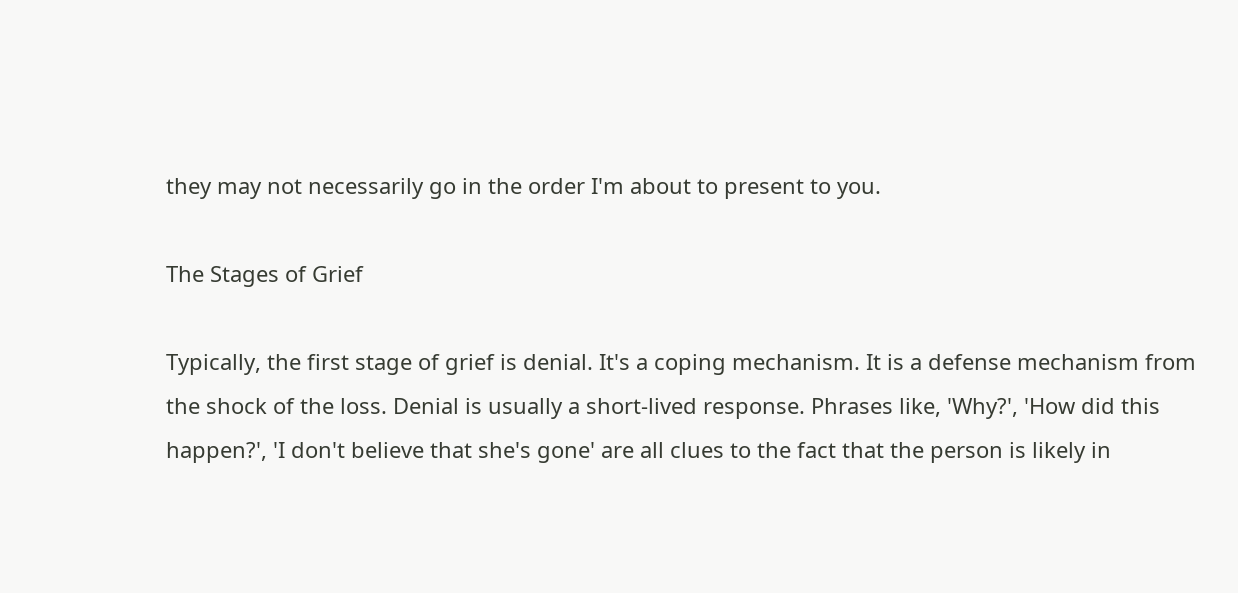they may not necessarily go in the order I'm about to present to you.

The Stages of Grief

Typically, the first stage of grief is denial. It's a coping mechanism. It is a defense mechanism from the shock of the loss. Denial is usually a short-lived response. Phrases like, 'Why?', 'How did this happen?', 'I don't believe that she's gone' are all clues to the fact that the person is likely in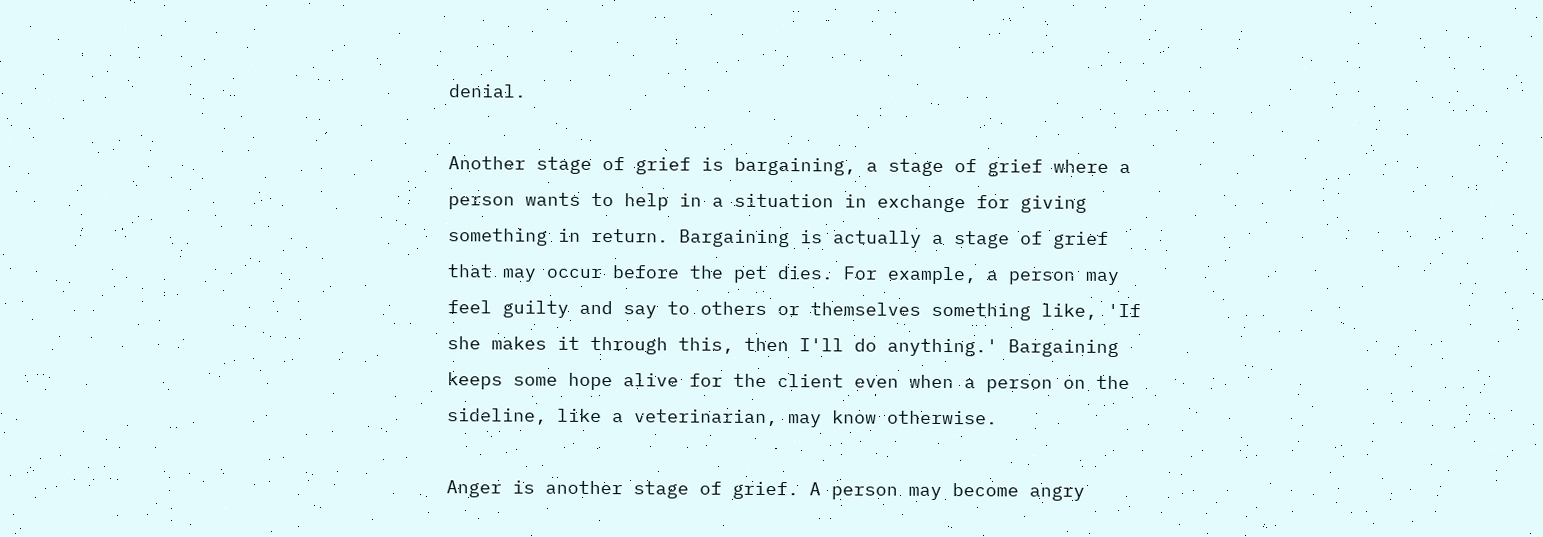denial.

Another stage of grief is bargaining, a stage of grief where a person wants to help in a situation in exchange for giving something in return. Bargaining is actually a stage of grief that may occur before the pet dies. For example, a person may feel guilty and say to others or themselves something like, 'If she makes it through this, then I'll do anything.' Bargaining keeps some hope alive for the client even when a person on the sideline, like a veterinarian, may know otherwise.

Anger is another stage of grief. A person may become angry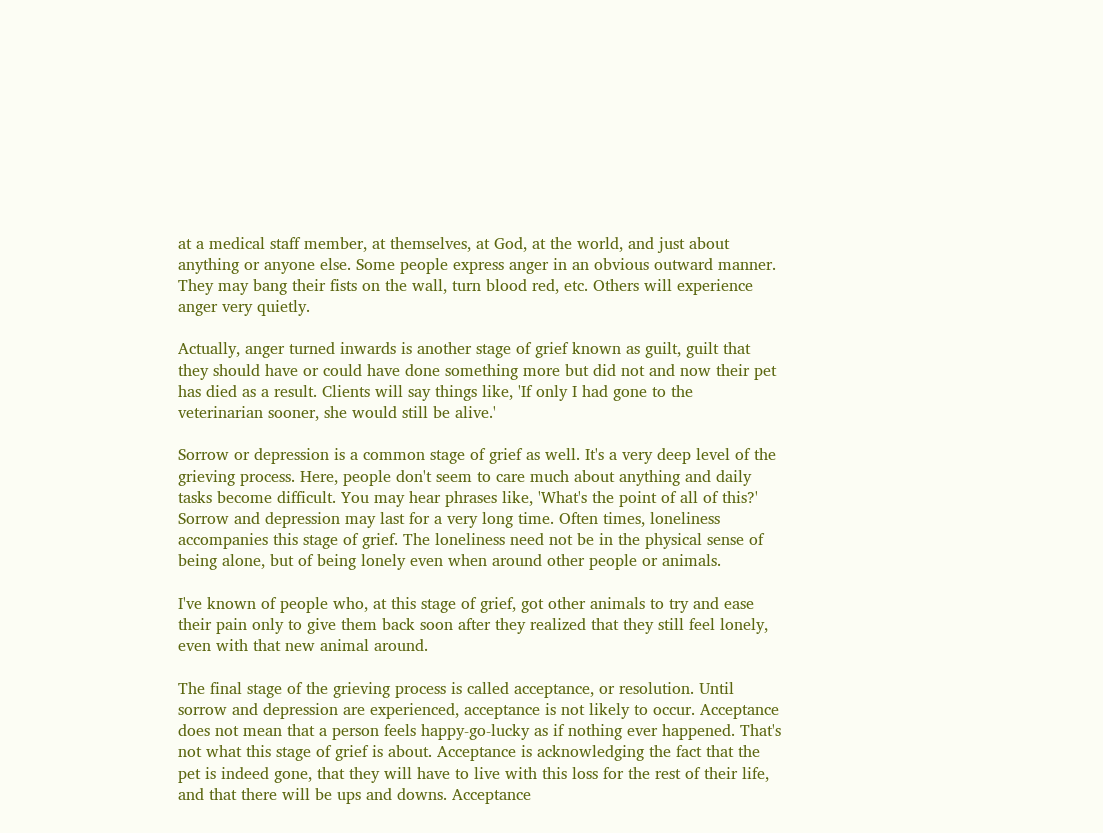at a medical staff member, at themselves, at God, at the world, and just about anything or anyone else. Some people express anger in an obvious outward manner. They may bang their fists on the wall, turn blood red, etc. Others will experience anger very quietly.

Actually, anger turned inwards is another stage of grief known as guilt, guilt that they should have or could have done something more but did not and now their pet has died as a result. Clients will say things like, 'If only I had gone to the veterinarian sooner, she would still be alive.'

Sorrow or depression is a common stage of grief as well. It's a very deep level of the grieving process. Here, people don't seem to care much about anything and daily tasks become difficult. You may hear phrases like, 'What's the point of all of this?' Sorrow and depression may last for a very long time. Often times, loneliness accompanies this stage of grief. The loneliness need not be in the physical sense of being alone, but of being lonely even when around other people or animals.

I've known of people who, at this stage of grief, got other animals to try and ease their pain only to give them back soon after they realized that they still feel lonely, even with that new animal around.

The final stage of the grieving process is called acceptance, or resolution. Until sorrow and depression are experienced, acceptance is not likely to occur. Acceptance does not mean that a person feels happy-go-lucky as if nothing ever happened. That's not what this stage of grief is about. Acceptance is acknowledging the fact that the pet is indeed gone, that they will have to live with this loss for the rest of their life, and that there will be ups and downs. Acceptance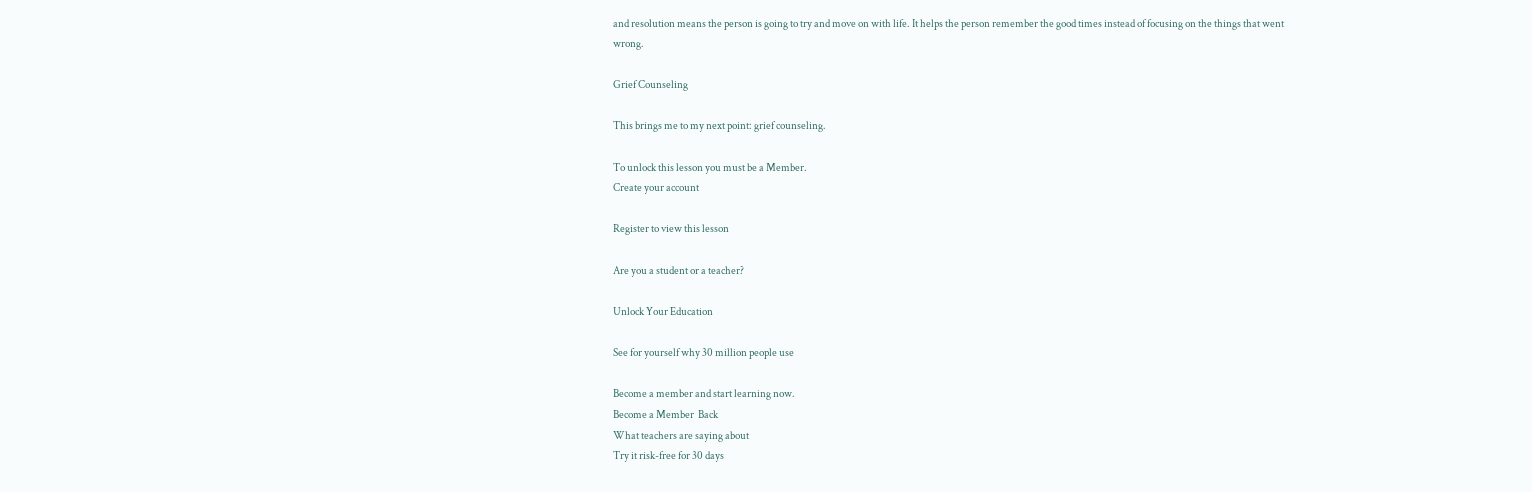and resolution means the person is going to try and move on with life. It helps the person remember the good times instead of focusing on the things that went wrong.

Grief Counseling

This brings me to my next point: grief counseling.

To unlock this lesson you must be a Member.
Create your account

Register to view this lesson

Are you a student or a teacher?

Unlock Your Education

See for yourself why 30 million people use

Become a member and start learning now.
Become a Member  Back
What teachers are saying about
Try it risk-free for 30 days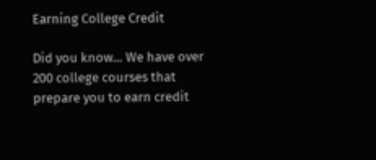Earning College Credit

Did you know… We have over 200 college courses that prepare you to earn credit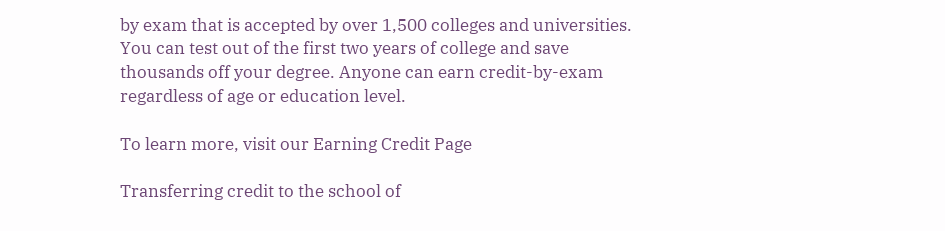by exam that is accepted by over 1,500 colleges and universities. You can test out of the first two years of college and save thousands off your degree. Anyone can earn credit-by-exam regardless of age or education level.

To learn more, visit our Earning Credit Page

Transferring credit to the school of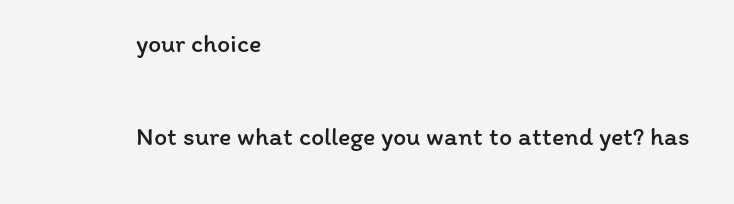your choice

Not sure what college you want to attend yet? has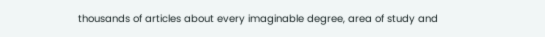thousands of articles about every imaginable degree, area of study and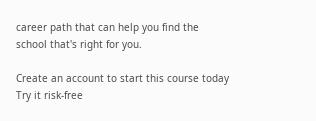career path that can help you find the school that's right for you.

Create an account to start this course today
Try it risk-free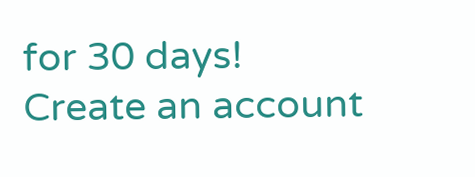for 30 days!
Create an account